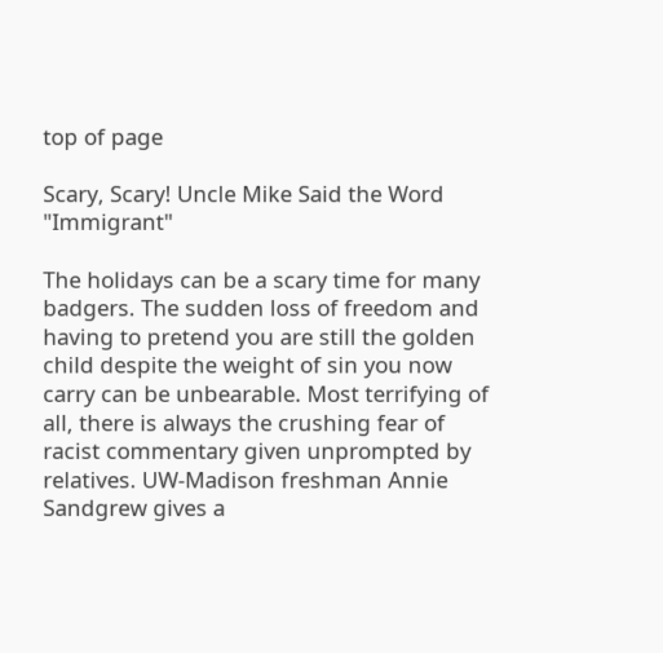top of page

Scary, Scary! Uncle Mike Said the Word "Immigrant"

The holidays can be a scary time for many badgers. The sudden loss of freedom and having to pretend you are still the golden child despite the weight of sin you now carry can be unbearable. Most terrifying of all, there is always the crushing fear of racist commentary given unprompted by relatives. UW-Madison freshman Annie Sandgrew gives a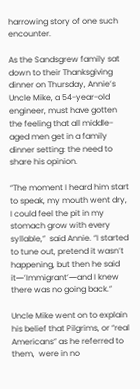harrowing story of one such encounter.

As the Sandsgrew family sat down to their Thanksgiving dinner on Thursday, Annie’s Uncle Mike, a 54-year-old engineer, must have gotten the feeling that all middle-aged men get in a family dinner setting: the need to share his opinion.

“The moment I heard him start to speak, my mouth went dry, I could feel the pit in my stomach grow with every syllable,”  said Annie. “I started to tune out, pretend it wasn’t happening, but then he said it―’Immigrant’―and I knew there was no going back.”

Uncle Mike went on to explain his belief that Pilgrims, or “real Americans” as he referred to them,  were in no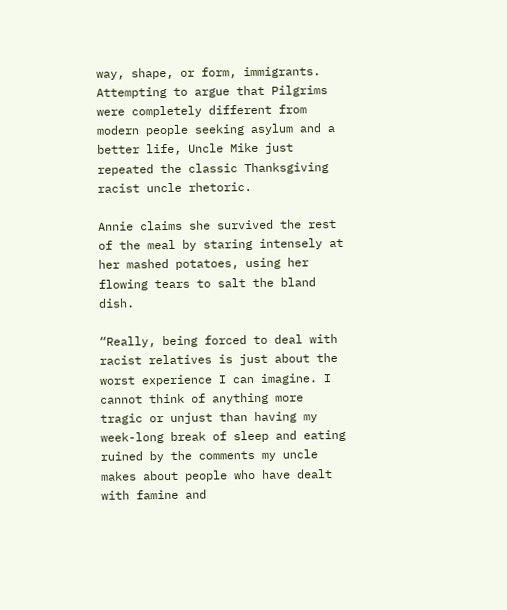way, shape, or form, immigrants. Attempting to argue that Pilgrims were completely different from modern people seeking asylum and a better life, Uncle Mike just repeated the classic Thanksgiving racist uncle rhetoric.

Annie claims she survived the rest of the meal by staring intensely at her mashed potatoes, using her flowing tears to salt the bland dish.

“Really, being forced to deal with racist relatives is just about the worst experience I can imagine. I cannot think of anything more tragic or unjust than having my week-long break of sleep and eating ruined by the comments my uncle makes about people who have dealt with famine and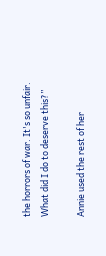the horrors of war. It's so unfair. What did I do to deserve this?”

Annie used the rest of her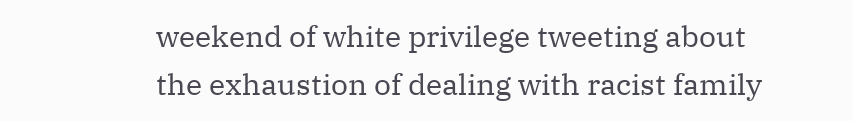weekend of white privilege tweeting about the exhaustion of dealing with racist family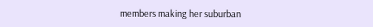members making her suburban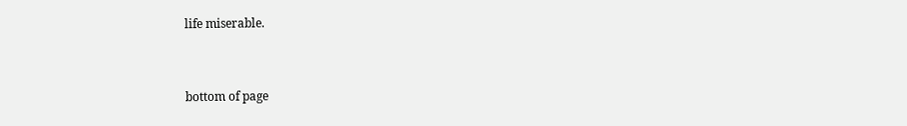life miserable.


bottom of page